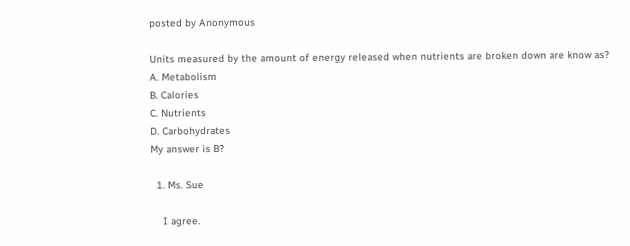posted by Anonymous

Units measured by the amount of energy released when nutrients are broken down are know as?
A. Metabolism
B. Calories
C. Nutrients
D. Carbohydrates
My answer is B?

  1. Ms. Sue

    I agree.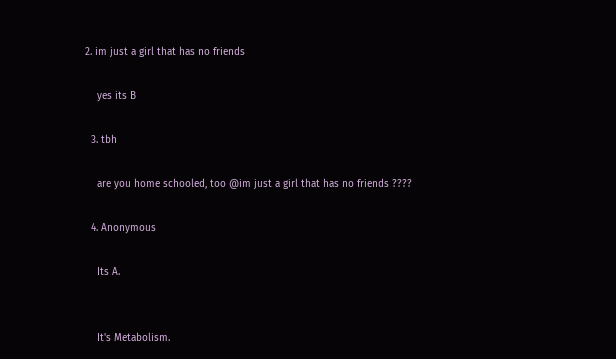2. im just a girl that has no friends

    yes its B

  3. tbh

    are you home schooled, too @im just a girl that has no friends ????

  4. Anonymous

    Its A.


    It's Metabolism.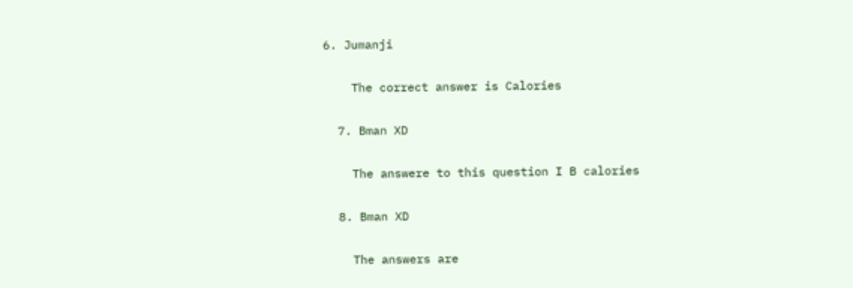6. Jumanji

    The correct answer is Calories

  7. Bman XD

    The answere to this question I B calories

  8. Bman XD

    The answers are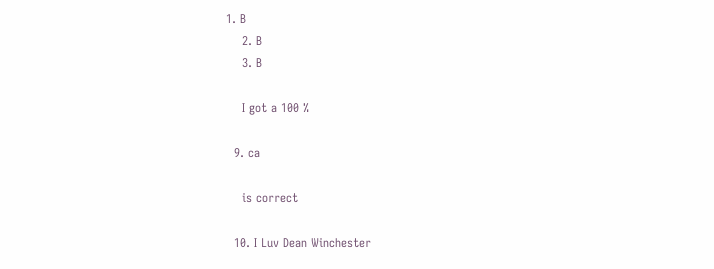1. B
    2. B
    3. B

    I got a 100 %

  9. ca

    is correct

  10. I Luv Dean Winchester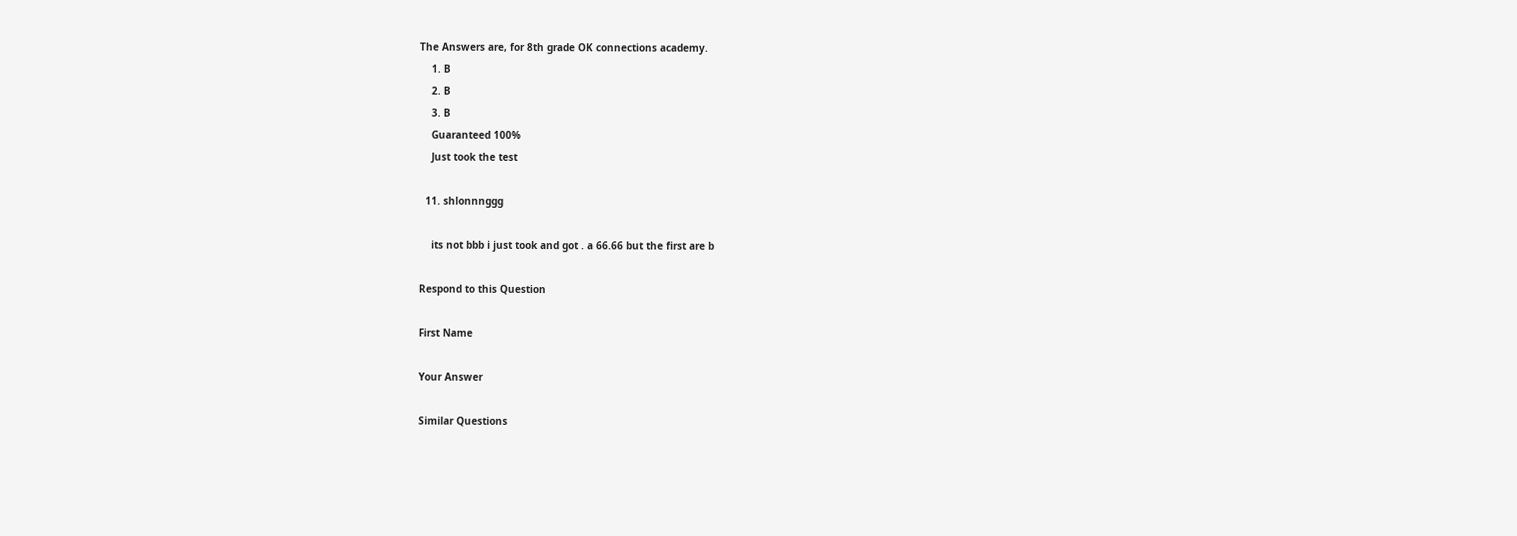The Answers are, for 8th grade OK connections academy.
    1. B
    2. B
    3. B
    Guaranteed 100%
    Just took the test

  11. shlonnnggg

    its not bbb i just took and got . a 66.66 but the first are b

Respond to this Question

First Name

Your Answer

Similar Questions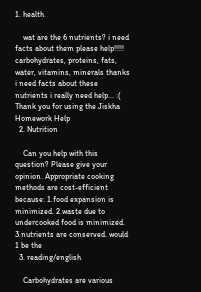1. health

    wat are the 6 nutrients? i need facts about them please help!!!!! carbohydrates, proteins, fats, water, vitamins, minerals thanks i need facts about these nutrients i really need help... :( Thank you for using the Jiskha Homework Help
  2. Nutrition

    Can you help with this question? Please give your opinion. Appropriate cooking methods are cost-efficient because: 1.food expansion is minimized. 2.waste due to undercooked food is minimized. 3.nutrients are conserved. would 1 be the
  3. reading/english

    Carbohydrates are various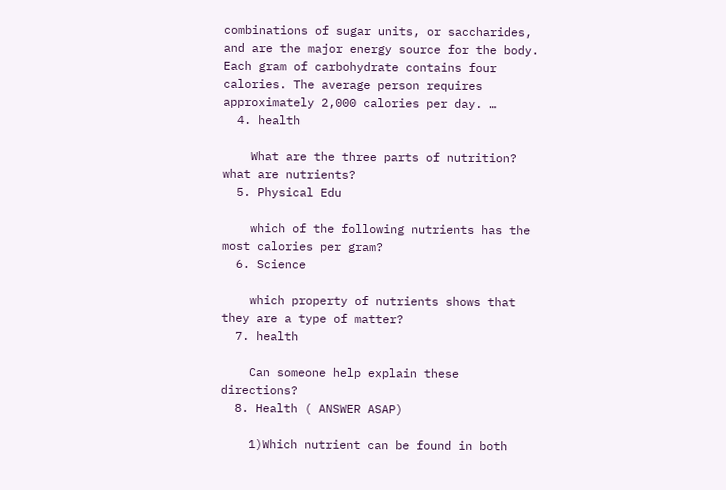combinations of sugar units, or saccharides, and are the major energy source for the body. Each gram of carbohydrate contains four calories. The average person requires approximately 2,000 calories per day. …
  4. health

    What are the three parts of nutrition? what are nutrients?
  5. Physical Edu

    which of the following nutrients has the most calories per gram?
  6. Science

    which property of nutrients shows that they are a type of matter?
  7. health

    Can someone help explain these directions?
  8. Health ( ANSWER ASAP)

    1)Which nutrient can be found in both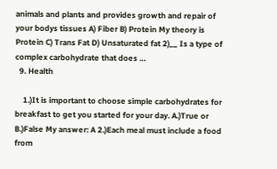animals and plants and provides growth and repair of your bodys tissues A) Fiber B) Protein My theory is Protein C) Trans Fat D) Unsaturated fat 2)__ Is a type of complex carbohydrate that does …
  9. Health

    1.)It is important to choose simple carbohydrates for breakfast to get you started for your day. A.)True or B.)False My answer: A 2.)Each meal must include a food from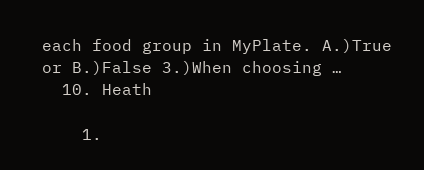each food group in MyPlate. A.)True or B.)False 3.)When choosing …
  10. Heath

    1.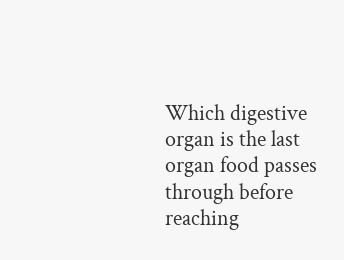Which digestive organ is the last organ food passes through before reaching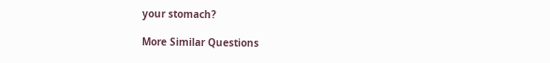your stomach?

More Similar Questions